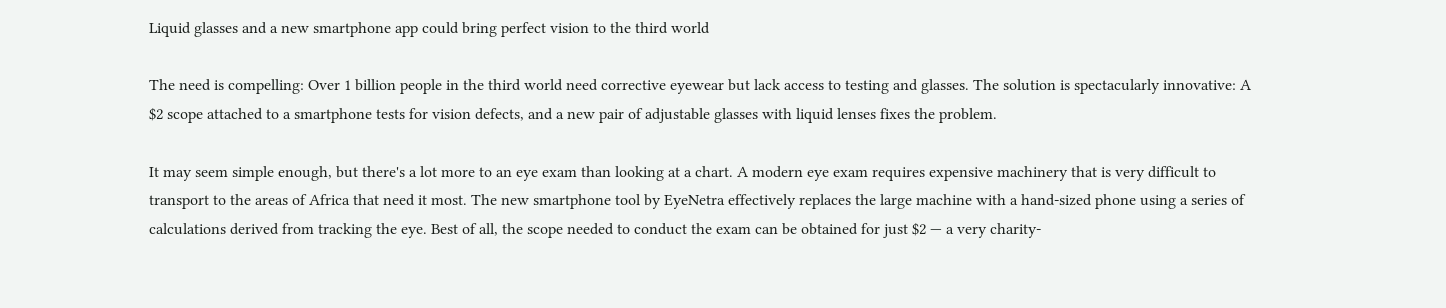Liquid glasses and a new smartphone app could bring perfect vision to the third world

The need is compelling: Over 1 billion people in the third world need corrective eyewear but lack access to testing and glasses. The solution is spectacularly innovative: A $2 scope attached to a smartphone tests for vision defects, and a new pair of adjustable glasses with liquid lenses fixes the problem.

It may seem simple enough, but there's a lot more to an eye exam than looking at a chart. A modern eye exam requires expensive machinery that is very difficult to transport to the areas of Africa that need it most. The new smartphone tool by EyeNetra effectively replaces the large machine with a hand-sized phone using a series of calculations derived from tracking the eye. Best of all, the scope needed to conduct the exam can be obtained for just $2 — a very charity-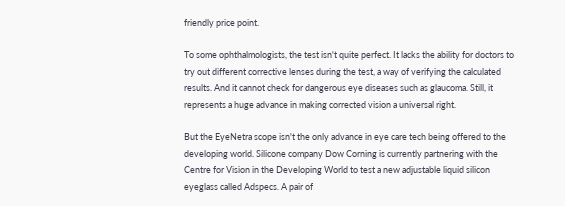friendly price point.

To some ophthalmologists, the test isn't quite perfect. It lacks the ability for doctors to try out different corrective lenses during the test, a way of verifying the calculated results. And it cannot check for dangerous eye diseases such as glaucoma. Still, it represents a huge advance in making corrected vision a universal right.

But the EyeNetra scope isn't the only advance in eye care tech being offered to the developing world. Silicone company Dow Corning is currently partnering with the Centre for Vision in the Developing World to test a new adjustable liquid silicon eyeglass called Adspecs. A pair of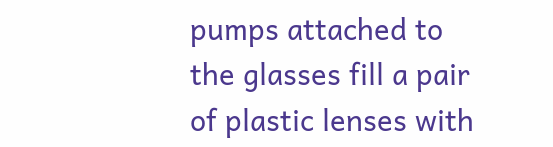pumps attached to the glasses fill a pair of plastic lenses with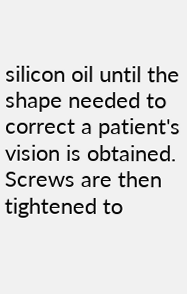silicon oil until the shape needed to correct a patient's vision is obtained. Screws are then tightened to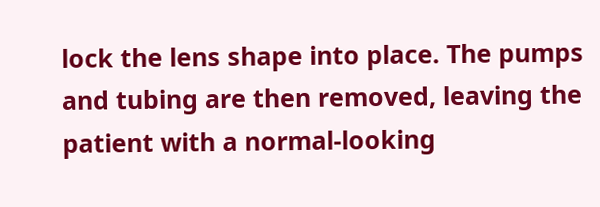lock the lens shape into place. The pumps and tubing are then removed, leaving the patient with a normal-looking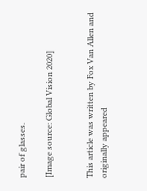pair of glasses.

[Image source: Global Vision 2020]


This article was written by Fox Van Allen and originally appeared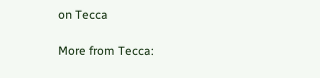on Tecca

More from Tecca: